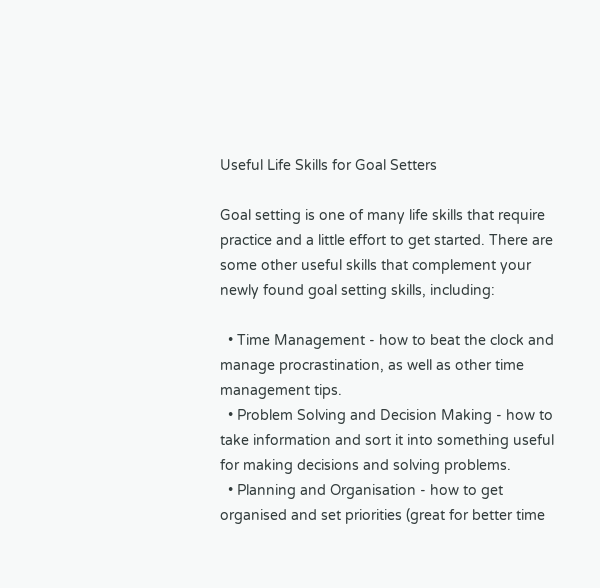Useful Life Skills for Goal Setters

Goal setting is one of many life skills that require practice and a little effort to get started. There are some other useful skills that complement your newly found goal setting skills, including:

  • Time Management - how to beat the clock and manage procrastination, as well as other time management tips.
  • Problem Solving and Decision Making - how to take information and sort it into something useful for making decisions and solving problems.
  • Planning and Organisation - how to get organised and set priorities (great for better time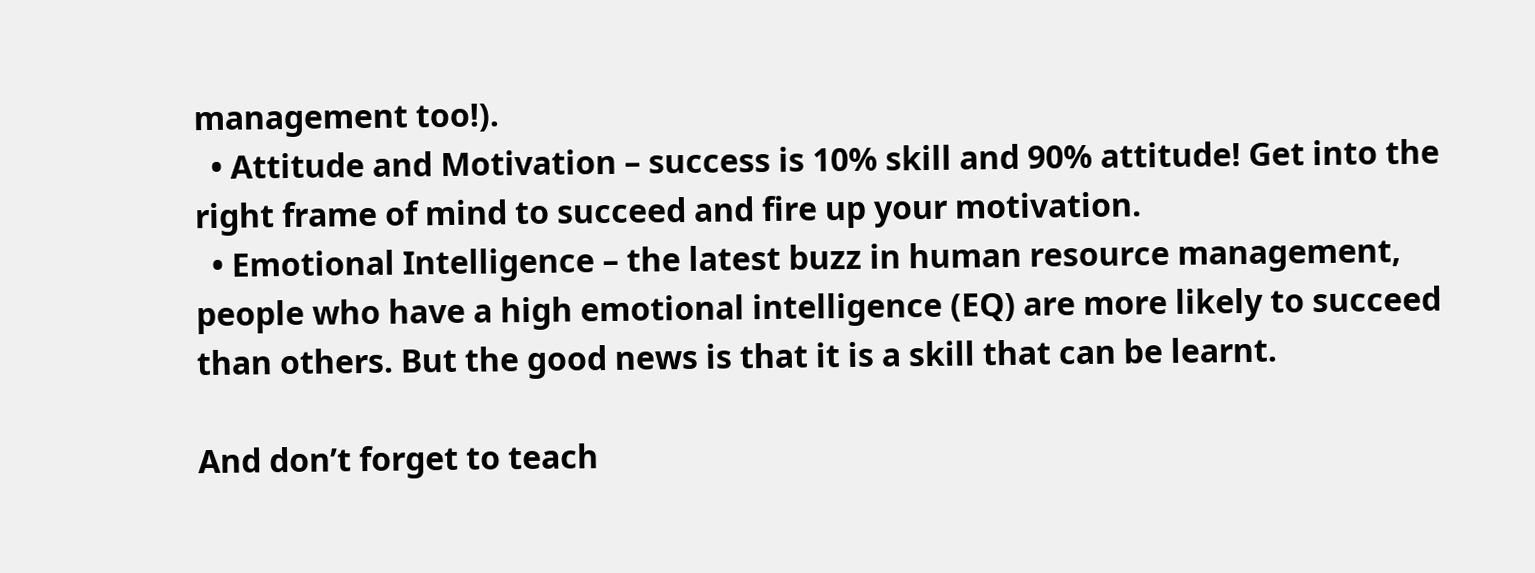management too!).
  • Attitude and Motivation – success is 10% skill and 90% attitude! Get into the right frame of mind to succeed and fire up your motivation.
  • Emotional Intelligence – the latest buzz in human resource management, people who have a high emotional intelligence (EQ) are more likely to succeed than others. But the good news is that it is a skill that can be learnt.

And don’t forget to teach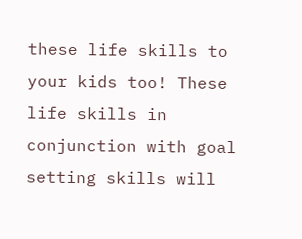these life skills to your kids too! These life skills in conjunction with goal setting skills will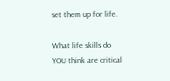set them up for life.

What life skills do YOU think are critical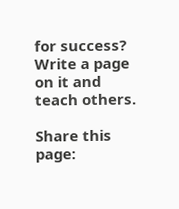for success? Write a page on it and teach others.

Share this page: